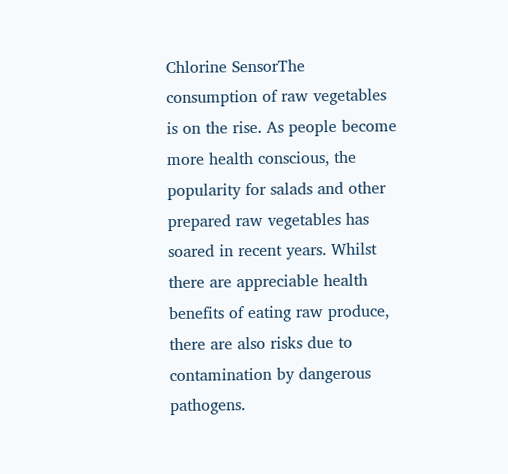Chlorine SensorThe consumption of raw vegetables is on the rise. As people become more health conscious, the popularity for salads and other prepared raw vegetables has soared in recent years. Whilst there are appreciable health benefits of eating raw produce, there are also risks due to contamination by dangerous pathogens.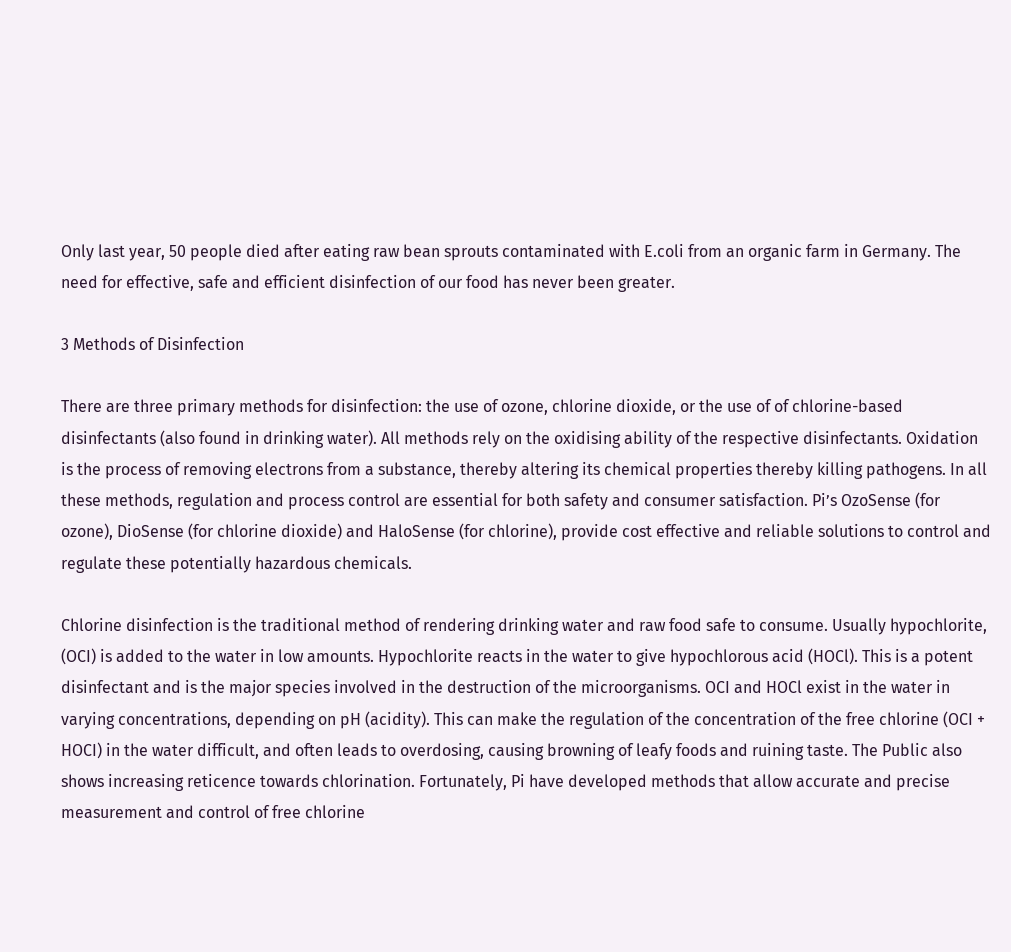Only last year, 50 people died after eating raw bean sprouts contaminated with E.coli from an organic farm in Germany. The need for effective, safe and efficient disinfection of our food has never been greater.

3 Methods of Disinfection

There are three primary methods for disinfection: the use of ozone, chlorine dioxide, or the use of of chlorine-based disinfectants (also found in drinking water). All methods rely on the oxidising ability of the respective disinfectants. Oxidation is the process of removing electrons from a substance, thereby altering its chemical properties thereby killing pathogens. In all these methods, regulation and process control are essential for both safety and consumer satisfaction. Pi’s OzoSense (for ozone), DioSense (for chlorine dioxide) and HaloSense (for chlorine), provide cost effective and reliable solutions to control and regulate these potentially hazardous chemicals.

Chlorine disinfection is the traditional method of rendering drinking water and raw food safe to consume. Usually hypochlorite, (OCI) is added to the water in low amounts. Hypochlorite reacts in the water to give hypochlorous acid (HOCl). This is a potent disinfectant and is the major species involved in the destruction of the microorganisms. OCI and HOCl exist in the water in varying concentrations, depending on pH (acidity). This can make the regulation of the concentration of the free chlorine (OCI + HOCI) in the water difficult, and often leads to overdosing, causing browning of leafy foods and ruining taste. The Public also shows increasing reticence towards chlorination. Fortunately, Pi have developed methods that allow accurate and precise measurement and control of free chlorine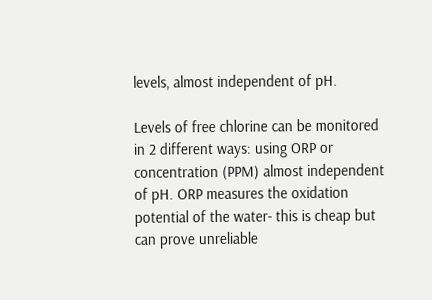levels, almost independent of pH.

Levels of free chlorine can be monitored in 2 different ways: using ORP or concentration (PPM) almost independent of pH. ORP measures the oxidation potential of the water- this is cheap but can prove unreliable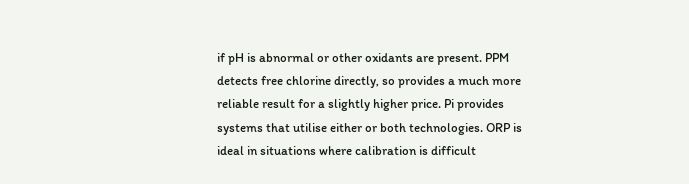if pH is abnormal or other oxidants are present. PPM detects free chlorine directly, so provides a much more reliable result for a slightly higher price. Pi provides systems that utilise either or both technologies. ORP is ideal in situations where calibration is difficult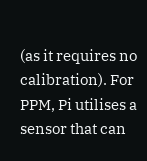(as it requires no calibration). For PPM, Pi utilises a sensor that can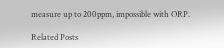measure up to 200ppm, impossible with ORP.

Related Posts